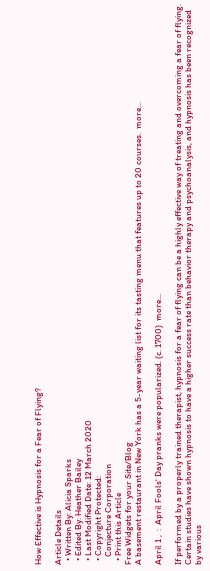How Effective is Hypnosis for a Fear of Flying?

Article Details
  • Written By: Alicia Sparks
  • Edited By: Heather Bailey
  • Last Modified Date: 12 March 2020
  • Copyright Protected:
    Conjecture Corporation
  • Print this Article
Free Widgets for your Site/Blog
A basement restaurant in New York has a 5-year waiting list for its tasting menu that features up to 20 courses.  more...

April 1 ,  :  April Fools' Day pranks were popularized. (c. 1700)  more...

If performed by a properly trained therapist, hypnosis for a fear of flying can be a highly effective way of treating and overcoming a fear of flying. Certain studies have shown hypnosis to have a higher success rate than behavior therapy and psychoanalysis, and hypnosis has been recognized by various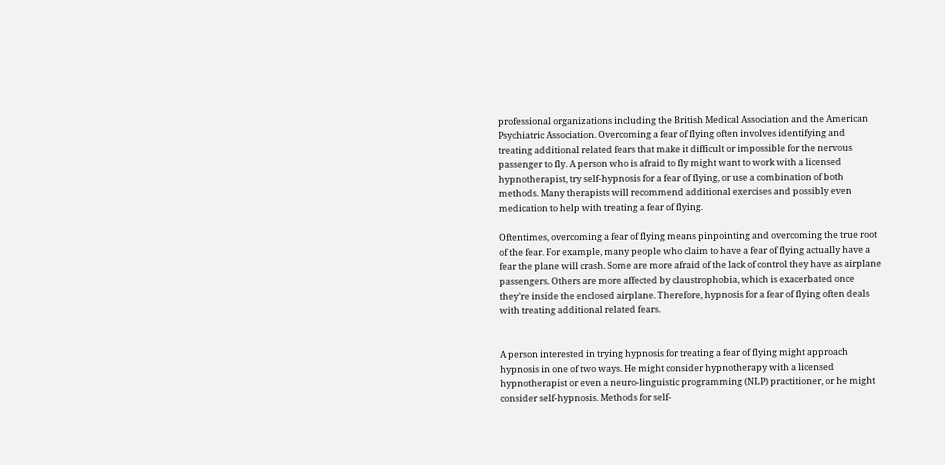professional organizations including the British Medical Association and the American Psychiatric Association. Overcoming a fear of flying often involves identifying and treating additional related fears that make it difficult or impossible for the nervous passenger to fly. A person who is afraid to fly might want to work with a licensed hypnotherapist, try self-hypnosis for a fear of flying, or use a combination of both methods. Many therapists will recommend additional exercises and possibly even medication to help with treating a fear of flying.

Oftentimes, overcoming a fear of flying means pinpointing and overcoming the true root of the fear. For example, many people who claim to have a fear of flying actually have a fear the plane will crash. Some are more afraid of the lack of control they have as airplane passengers. Others are more affected by claustrophobia, which is exacerbated once they’re inside the enclosed airplane. Therefore, hypnosis for a fear of flying often deals with treating additional related fears.


A person interested in trying hypnosis for treating a fear of flying might approach hypnosis in one of two ways. He might consider hypnotherapy with a licensed hypnotherapist or even a neuro-linguistic programming (NLP) practitioner, or he might consider self-hypnosis. Methods for self-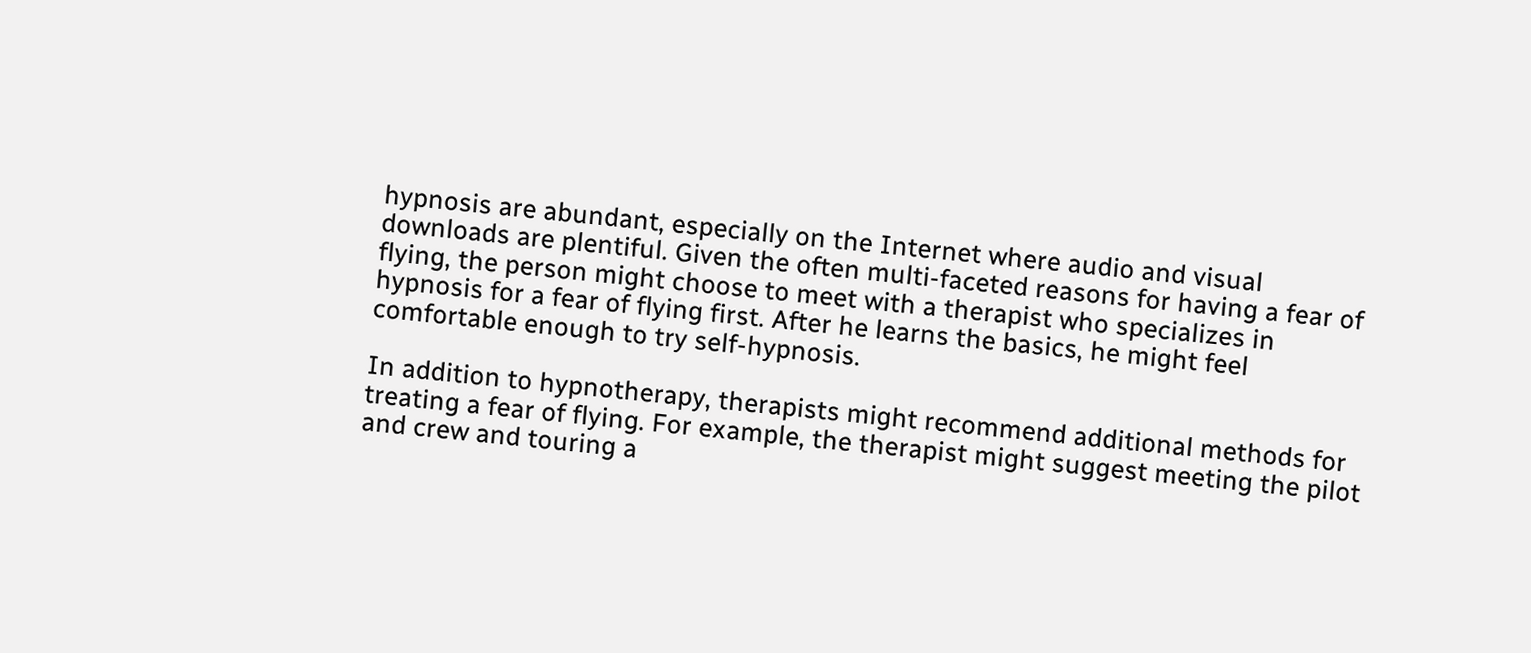hypnosis are abundant, especially on the Internet where audio and visual downloads are plentiful. Given the often multi-faceted reasons for having a fear of flying, the person might choose to meet with a therapist who specializes in hypnosis for a fear of flying first. After he learns the basics, he might feel comfortable enough to try self-hypnosis.

In addition to hypnotherapy, therapists might recommend additional methods for treating a fear of flying. For example, the therapist might suggest meeting the pilot and crew and touring a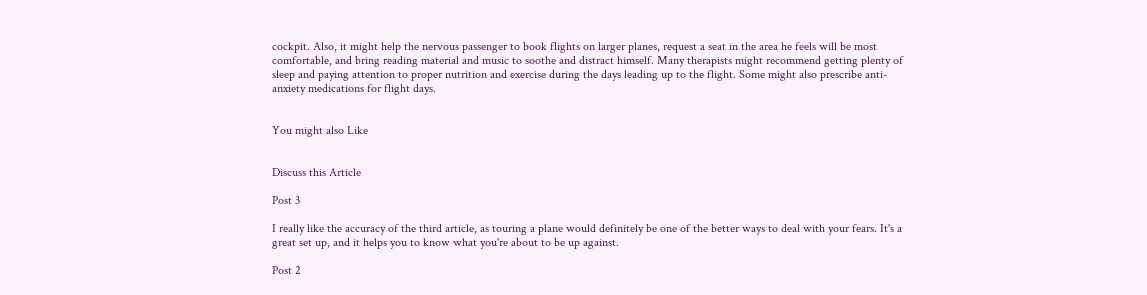cockpit. Also, it might help the nervous passenger to book flights on larger planes, request a seat in the area he feels will be most comfortable, and bring reading material and music to soothe and distract himself. Many therapists might recommend getting plenty of sleep and paying attention to proper nutrition and exercise during the days leading up to the flight. Some might also prescribe anti-anxiety medications for flight days.


You might also Like


Discuss this Article

Post 3

I really like the accuracy of the third article, as touring a plane would definitely be one of the better ways to deal with your fears. It's a great set up, and it helps you to know what you're about to be up against.

Post 2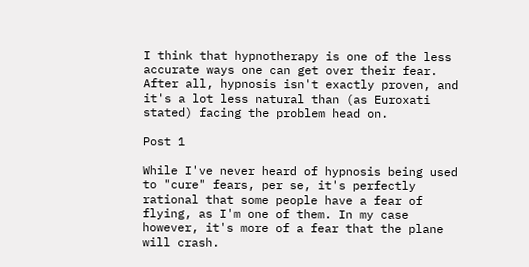I think that hypnotherapy is one of the less accurate ways one can get over their fear. After all, hypnosis isn't exactly proven, and it's a lot less natural than (as Euroxati stated) facing the problem head on.

Post 1

While I've never heard of hypnosis being used to "cure" fears, per se, it's perfectly rational that some people have a fear of flying, as I'm one of them. In my case however, it's more of a fear that the plane will crash.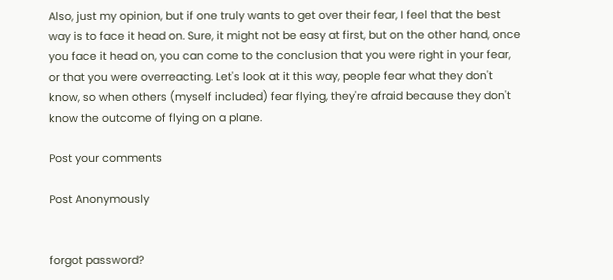Also, just my opinion, but if one truly wants to get over their fear, I feel that the best way is to face it head on. Sure, it might not be easy at first, but on the other hand, once you face it head on, you can come to the conclusion that you were right in your fear, or that you were overreacting. Let's look at it this way, people fear what they don't know, so when others (myself included) fear flying, they're afraid because they don't know the outcome of flying on a plane.

Post your comments

Post Anonymously


forgot password?